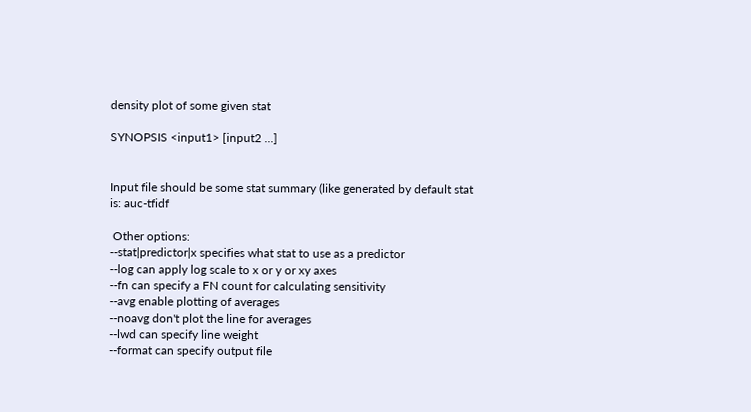density plot of some given stat

SYNOPSIS <input1> [input2 ...]


Input file should be some stat summary (like generated by default stat is: auc-tfidf

 Other options:
--stat|predictor|x specifies what stat to use as a predictor
--log can apply log scale to x or y or xy axes
--fn can specify a FN count for calculating sensitivity
--avg enable plotting of averages
--noavg don't plot the line for averages
--lwd can specify line weight
--format can specify output file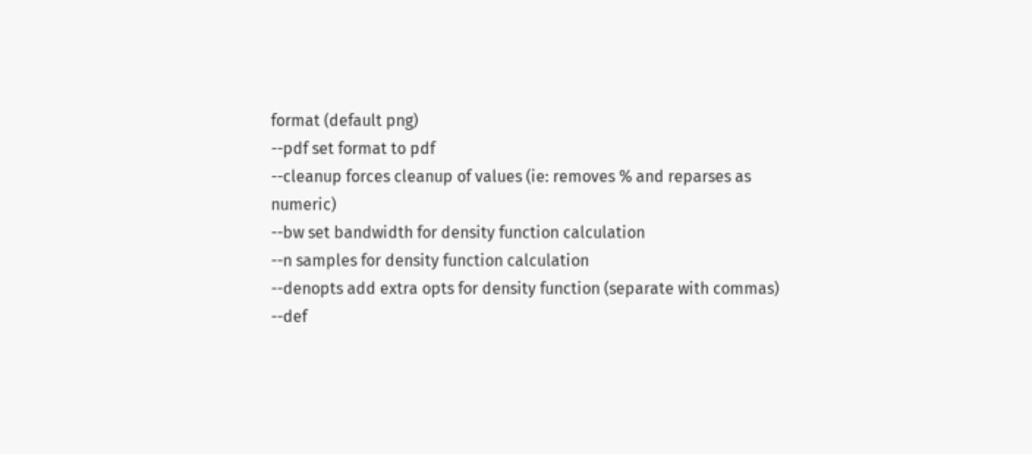format (default png)
--pdf set format to pdf
--cleanup forces cleanup of values (ie: removes % and reparses as numeric)
--bw set bandwidth for density function calculation
--n samples for density function calculation
--denopts add extra opts for density function (separate with commas)
--def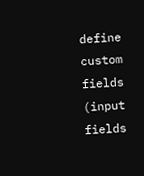define custom fields (input fields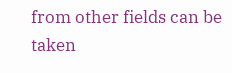from other fields can be taken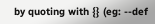by quoting with {} (eg: --def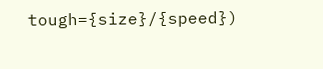tough={size}/{speed})